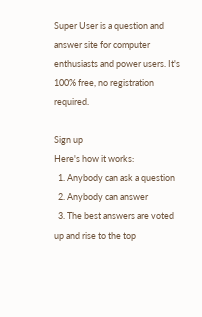Super User is a question and answer site for computer enthusiasts and power users. It's 100% free, no registration required.

Sign up
Here's how it works:
  1. Anybody can ask a question
  2. Anybody can answer
  3. The best answers are voted up and rise to the top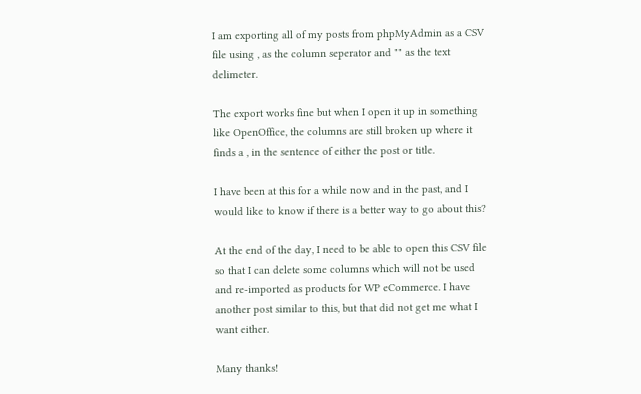I am exporting all of my posts from phpMyAdmin as a CSV file using , as the column seperator and "" as the text delimeter.

The export works fine but when I open it up in something like OpenOffice, the columns are still broken up where it finds a , in the sentence of either the post or title.

I have been at this for a while now and in the past, and I would like to know if there is a better way to go about this?

At the end of the day, I need to be able to open this CSV file so that I can delete some columns which will not be used and re-imported as products for WP eCommerce. I have another post similar to this, but that did not get me what I want either.

Many thanks!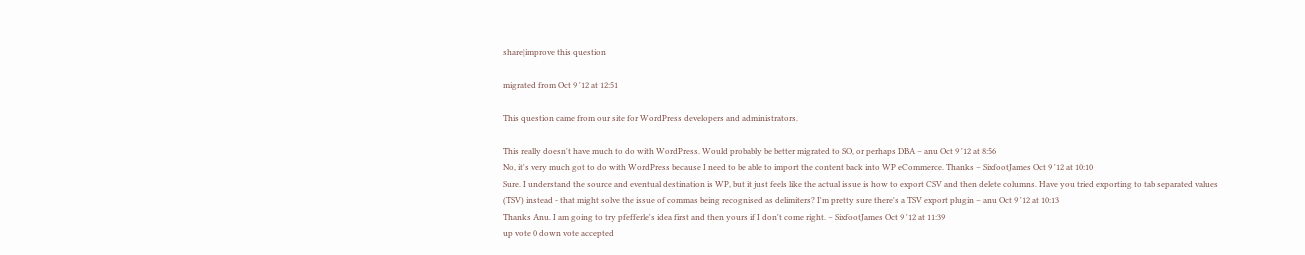share|improve this question

migrated from Oct 9 '12 at 12:51

This question came from our site for WordPress developers and administrators.

This really doesn't have much to do with WordPress. Would probably be better migrated to SO, or perhaps DBA – anu Oct 9 '12 at 8:56
No, it's very much got to do with WordPress because I need to be able to import the content back into WP eCommerce. Thanks – SixfootJames Oct 9 '12 at 10:10
Sure. I understand the source and eventual destination is WP, but it just feels like the actual issue is how to export CSV and then delete columns. Have you tried exporting to tab separated values (TSV) instead - that might solve the issue of commas being recognised as delimiters? I'm pretty sure there's a TSV export plugin – anu Oct 9 '12 at 10:13
Thanks Anu. I am going to try pfefferle's idea first and then yours if I don't come right. – SixfootJames Oct 9 '12 at 11:39
up vote 0 down vote accepted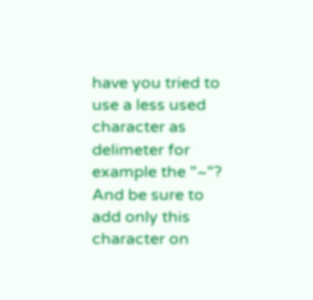have you tried to use a less used character as delimeter for example the "~"? And be sure to add only this character on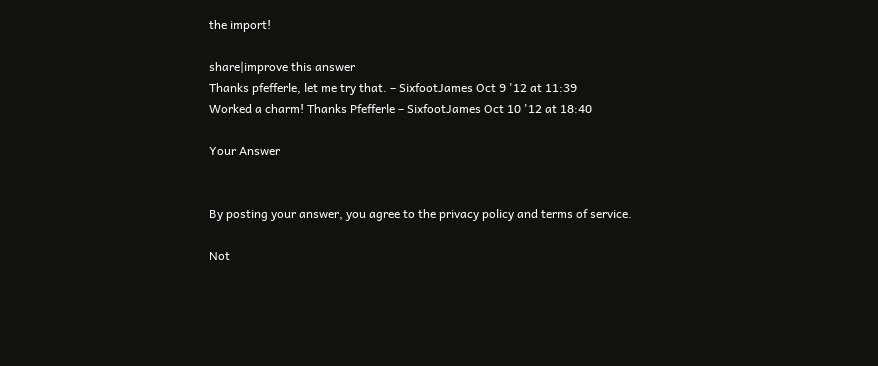the import!

share|improve this answer
Thanks pfefferle, let me try that. – SixfootJames Oct 9 '12 at 11:39
Worked a charm! Thanks Pfefferle – SixfootJames Oct 10 '12 at 18:40

Your Answer


By posting your answer, you agree to the privacy policy and terms of service.

Not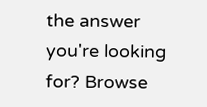the answer you're looking for? Browse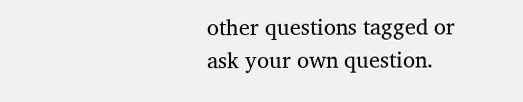other questions tagged or ask your own question.